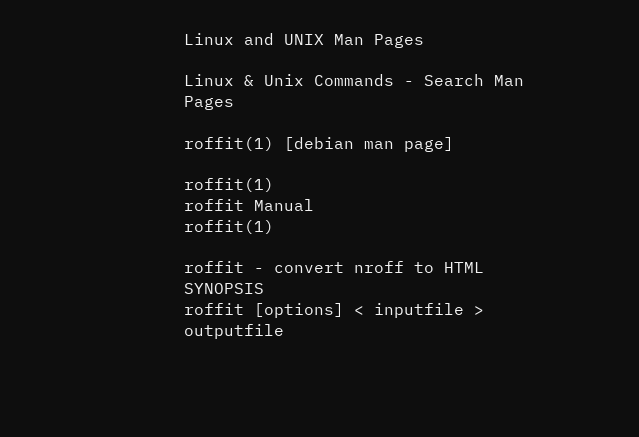Linux and UNIX Man Pages

Linux & Unix Commands - Search Man Pages

roffit(1) [debian man page]

roffit(1)                              roffit Manual                             roffit(1)

roffit - convert nroff to HTML SYNOPSIS
roffit [options] < inputfile > outputfile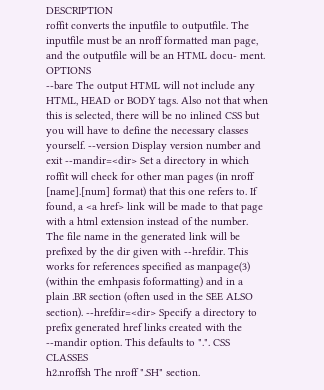DESCRIPTION
roffit converts the inputfile to outputfile. The inputfile must be an nroff formatted man page, and the outputfile will be an HTML docu- ment. OPTIONS
--bare The output HTML will not include any HTML, HEAD or BODY tags. Also not that when this is selected, there will be no inlined CSS but you will have to define the necessary classes yourself. --version Display version number and exit --mandir=<dir> Set a directory in which roffit will check for other man pages (in nroff [name].[num] format) that this one refers to. If found, a <a href> link will be made to that page with a html extension instead of the number. The file name in the generated link will be prefixed by the dir given with --hrefdir. This works for references specified as manpage(3) (within the emhpasis foformatting) and in a plain .BR section (often used in the SEE ALSO section). --hrefdir=<dir> Specify a directory to prefix generated href links created with the --mandir option. This defaults to ".". CSS CLASSES
h2.nroffsh The nroff ".SH" section.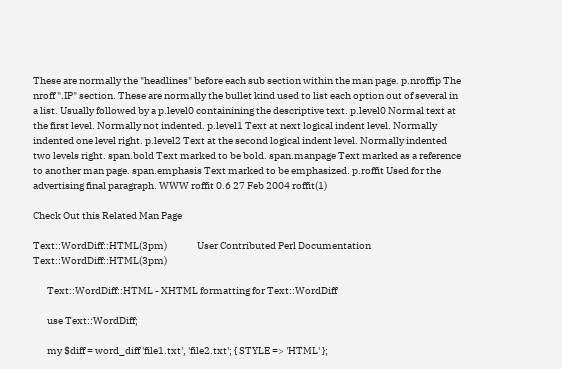These are normally the "headlines" before each sub section within the man page. p.nroffip The nroff ".IP" section. These are normally the bullet kind used to list each option out of several in a list. Usually followed by a p.level0 containining the descriptive text. p.level0 Normal text at the first level. Normally not indented. p.level1 Text at next logical indent level. Normally indented one level right. p.level2 Text at the second logical indent level. Normally indented two levels right. span.bold Text marked to be bold. span.manpage Text marked as a reference to another man page. span.emphasis Text marked to be emphasized. p.roffit Used for the advertising final paragraph. WWW roffit 0.6 27 Feb 2004 roffit(1)

Check Out this Related Man Page

Text::WordDiff::HTML(3pm)               User Contributed Perl Documentation              Text::WordDiff::HTML(3pm)

       Text::WordDiff::HTML - XHTML formatting for Text::WordDiff

       use Text::WordDiff;

       my $diff = word_diff 'file1.txt', 'file2.txt'; { STYLE => 'HTML' };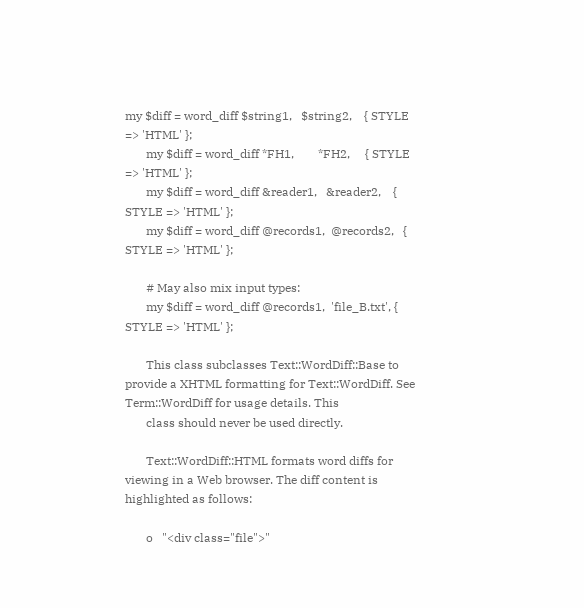my $diff = word_diff $string1,   $string2,    { STYLE => 'HTML' };
       my $diff = word_diff *FH1,        *FH2,     { STYLE => 'HTML' };
       my $diff = word_diff &reader1,   &reader2,    { STYLE => 'HTML' };
       my $diff = word_diff @records1,  @records2,   { STYLE => 'HTML' };

       # May also mix input types:
       my $diff = word_diff @records1,  'file_B.txt', { STYLE => 'HTML' };

       This class subclasses Text::WordDiff::Base to provide a XHTML formatting for Text::WordDiff. See Term::WordDiff for usage details. This
       class should never be used directly.

       Text::WordDiff::HTML formats word diffs for viewing in a Web browser. The diff content is highlighted as follows:

       o   "<div class="file">"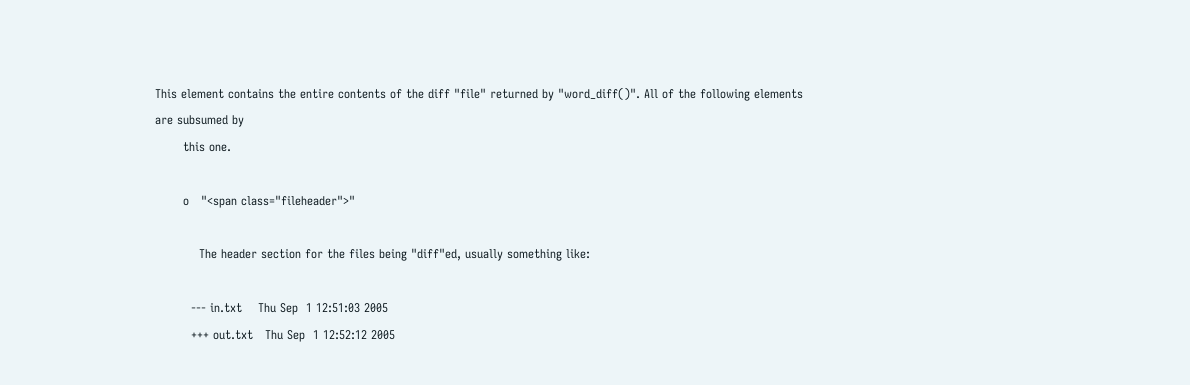This element contains the entire contents of the diff "file" returned by "word_diff()". All of the following elements are subsumed by
       this one.

       o   "<span class="fileheader">"

           The header section for the files being "diff"ed, usually something like:

         --- in.txt    Thu Sep  1 12:51:03 2005
         +++ out.txt   Thu Sep  1 12:52:12 2005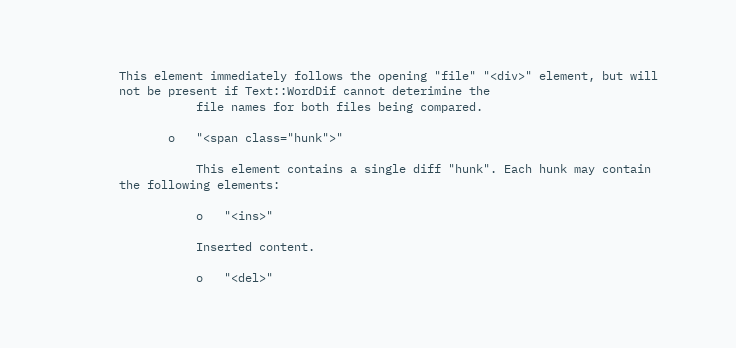This element immediately follows the opening "file" "<div>" element, but will not be present if Text::WordDif cannot deterimine the
           file names for both files being compared.

       o   "<span class="hunk">"

           This element contains a single diff "hunk". Each hunk may contain the following elements:

           o   "<ins>"

           Inserted content.

           o   "<del>"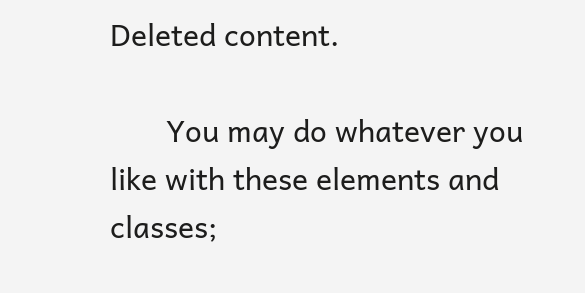Deleted content.

       You may do whatever you like with these elements and classes;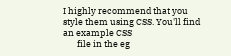I highly recommend that you style them using CSS. You'll find an example CSS
       file in the eg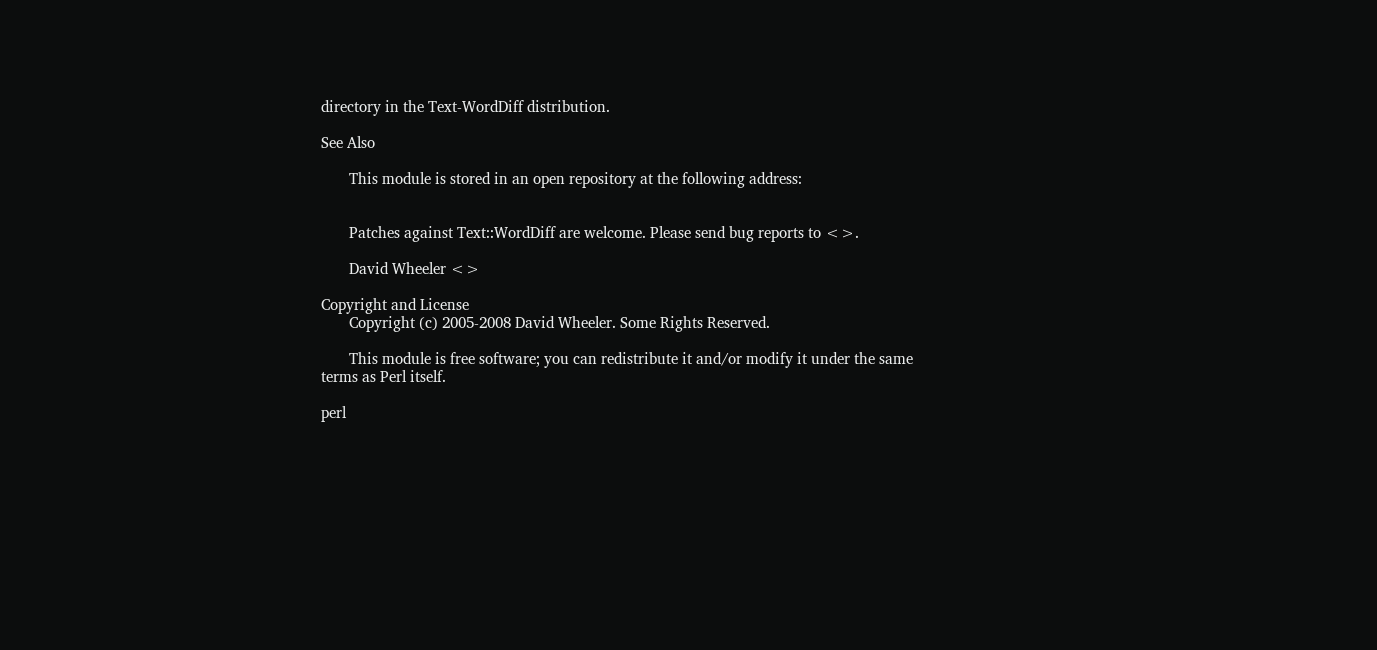directory in the Text-WordDiff distribution.

See Also

       This module is stored in an open repository at the following address:


       Patches against Text::WordDiff are welcome. Please send bug reports to <>.

       David Wheeler <>

Copyright and License
       Copyright (c) 2005-2008 David Wheeler. Some Rights Reserved.

       This module is free software; you can redistribute it and/or modify it under the same terms as Perl itself.

perl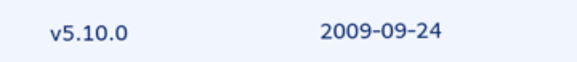v5.10.0                                2009-09-24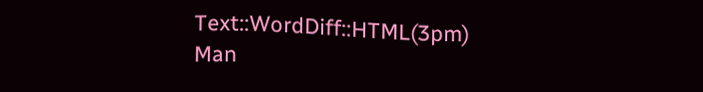Text::WordDiff::HTML(3pm)
Man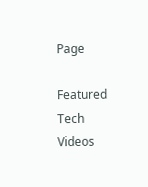Page

Featured Tech Videos